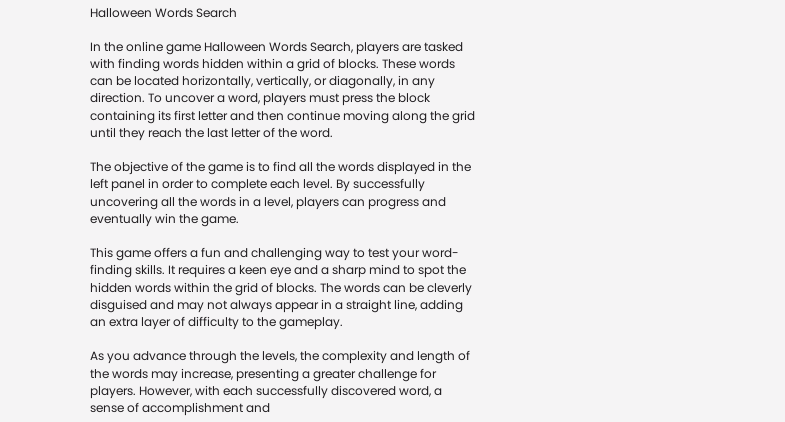Halloween Words Search

In the online game Halloween Words Search, players are tasked with finding words hidden within a grid of blocks. These words can be located horizontally, vertically, or diagonally, in any direction. To uncover a word, players must press the block containing its first letter and then continue moving along the grid until they reach the last letter of the word.

The objective of the game is to find all the words displayed in the left panel in order to complete each level. By successfully uncovering all the words in a level, players can progress and eventually win the game.

This game offers a fun and challenging way to test your word-finding skills. It requires a keen eye and a sharp mind to spot the hidden words within the grid of blocks. The words can be cleverly disguised and may not always appear in a straight line, adding an extra layer of difficulty to the gameplay.

As you advance through the levels, the complexity and length of the words may increase, presenting a greater challenge for players. However, with each successfully discovered word, a sense of accomplishment and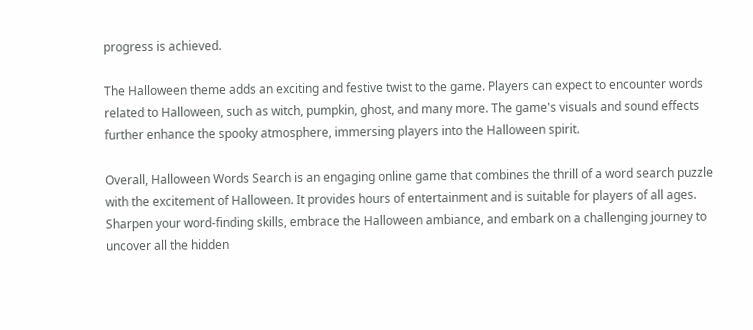progress is achieved.

The Halloween theme adds an exciting and festive twist to the game. Players can expect to encounter words related to Halloween, such as witch, pumpkin, ghost, and many more. The game's visuals and sound effects further enhance the spooky atmosphere, immersing players into the Halloween spirit.

Overall, Halloween Words Search is an engaging online game that combines the thrill of a word search puzzle with the excitement of Halloween. It provides hours of entertainment and is suitable for players of all ages. Sharpen your word-finding skills, embrace the Halloween ambiance, and embark on a challenging journey to uncover all the hidden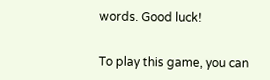words. Good luck!


To play this game, you can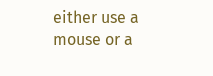either use a mouse or a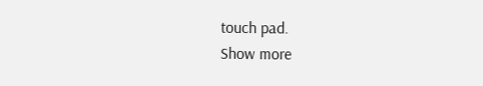touch pad.
Show more